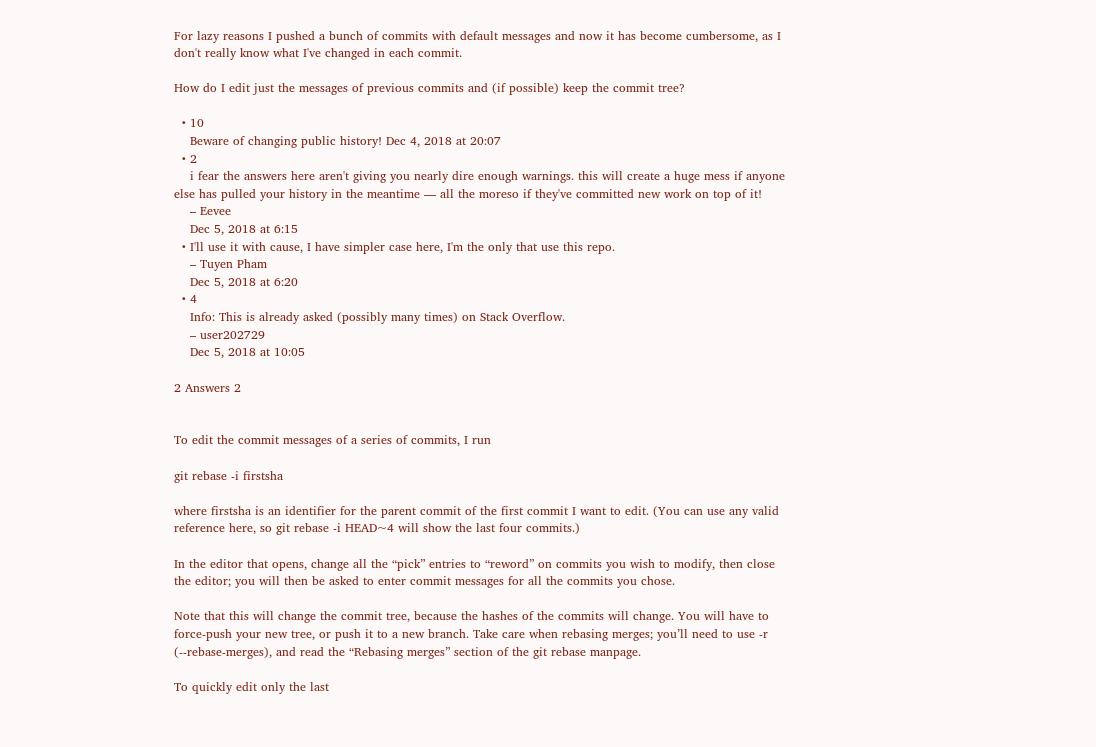For lazy reasons I pushed a bunch of commits with default messages and now it has become cumbersome, as I don't really know what I've changed in each commit.

How do I edit just the messages of previous commits and (if possible) keep the commit tree?

  • 10
    Beware of changing public history! Dec 4, 2018 at 20:07
  • 2
    i fear the answers here aren't giving you nearly dire enough warnings. this will create a huge mess if anyone else has pulled your history in the meantime — all the moreso if they've committed new work on top of it!
    – Eevee
    Dec 5, 2018 at 6:15
  • I'll use it with cause, I have simpler case here, I'm the only that use this repo.
    – Tuyen Pham
    Dec 5, 2018 at 6:20
  • 4
    Info: This is already asked (possibly many times) on Stack Overflow.
    – user202729
    Dec 5, 2018 at 10:05

2 Answers 2


To edit the commit messages of a series of commits, I run

git rebase -i firstsha

where firstsha is an identifier for the parent commit of the first commit I want to edit. (You can use any valid reference here, so git rebase -i HEAD~4 will show the last four commits.)

In the editor that opens, change all the “pick” entries to “reword” on commits you wish to modify, then close the editor; you will then be asked to enter commit messages for all the commits you chose.

Note that this will change the commit tree, because the hashes of the commits will change. You will have to force-push your new tree, or push it to a new branch. Take care when rebasing merges; you’ll need to use -r (--rebase-merges), and read the “Rebasing merges” section of the git rebase manpage.

To quickly edit only the last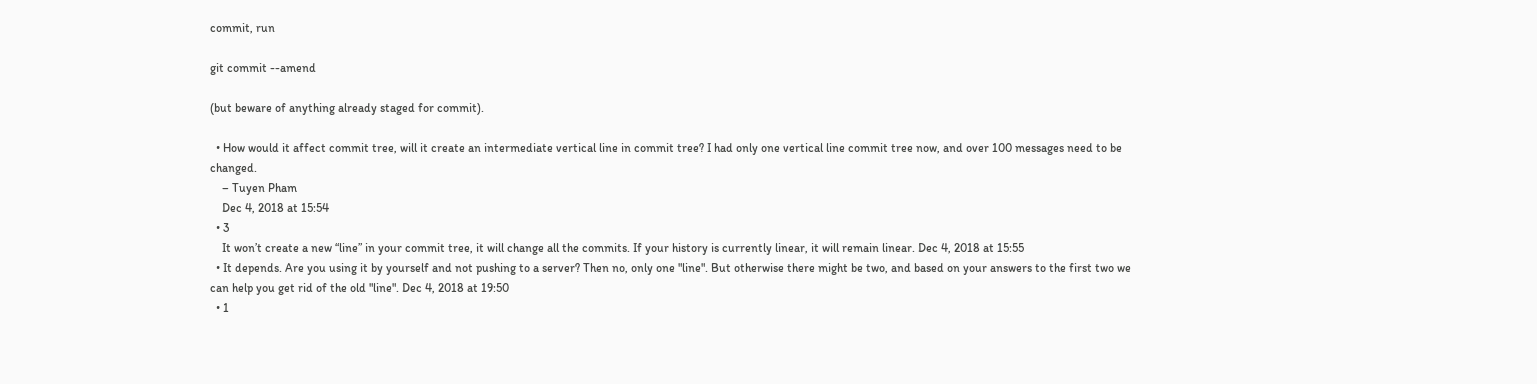commit, run

git commit --amend

(but beware of anything already staged for commit).

  • How would it affect commit tree, will it create an intermediate vertical line in commit tree? I had only one vertical line commit tree now, and over 100 messages need to be changed.
    – Tuyen Pham
    Dec 4, 2018 at 15:54
  • 3
    It won’t create a new “line” in your commit tree, it will change all the commits. If your history is currently linear, it will remain linear. Dec 4, 2018 at 15:55
  • It depends. Are you using it by yourself and not pushing to a server? Then no, only one "line". But otherwise there might be two, and based on your answers to the first two we can help you get rid of the old "line". Dec 4, 2018 at 19:50
  • 1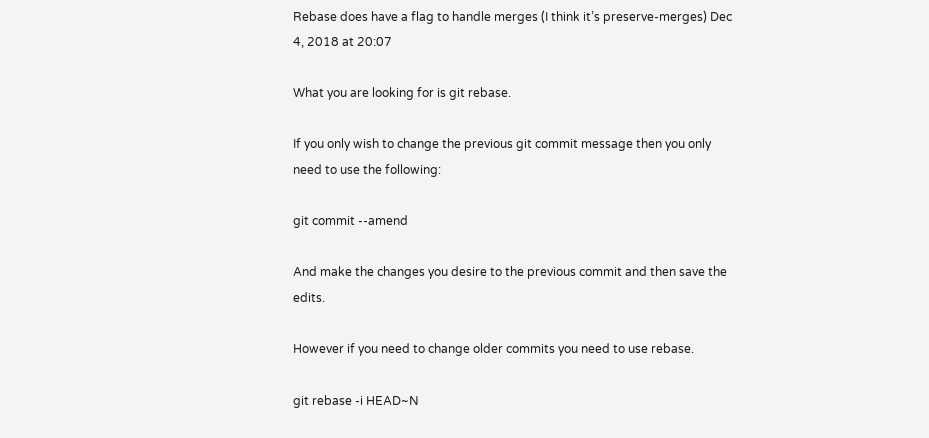Rebase does have a flag to handle merges (I think it’s preserve-merges) Dec 4, 2018 at 20:07

What you are looking for is git rebase.

If you only wish to change the previous git commit message then you only need to use the following:

git commit --amend

And make the changes you desire to the previous commit and then save the edits.

However if you need to change older commits you need to use rebase.

git rebase -i HEAD~N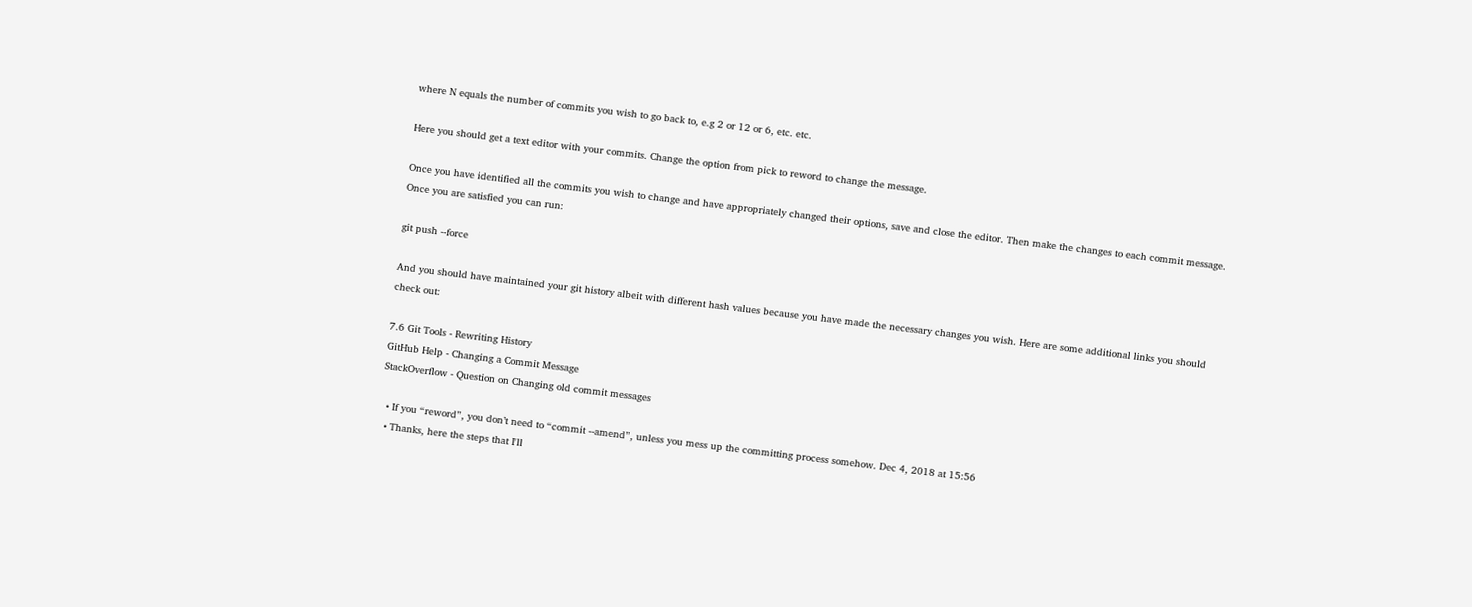where N equals the number of commits you wish to go back to, e.g 2 or 12 or 6, etc. etc.

Here you should get a text editor with your commits. Change the option from pick to reword to change the message.

Once you have identified all the commits you wish to change and have appropriately changed their options, save and close the editor. Then make the changes to each commit message. Once you are satisfied you can run:

git push --force

And you should have maintained your git history albeit with different hash values because you have made the necessary changes you wish. Here are some additional links you should check out:

7.6 Git Tools - Rewriting History
GitHub Help - Changing a Commit Message
StackOverflow - Question on Changing old commit messages

  • If you “reword”, you don’t need to “commit --amend”, unless you mess up the committing process somehow. Dec 4, 2018 at 15:56
  • Thanks, here the steps that I'll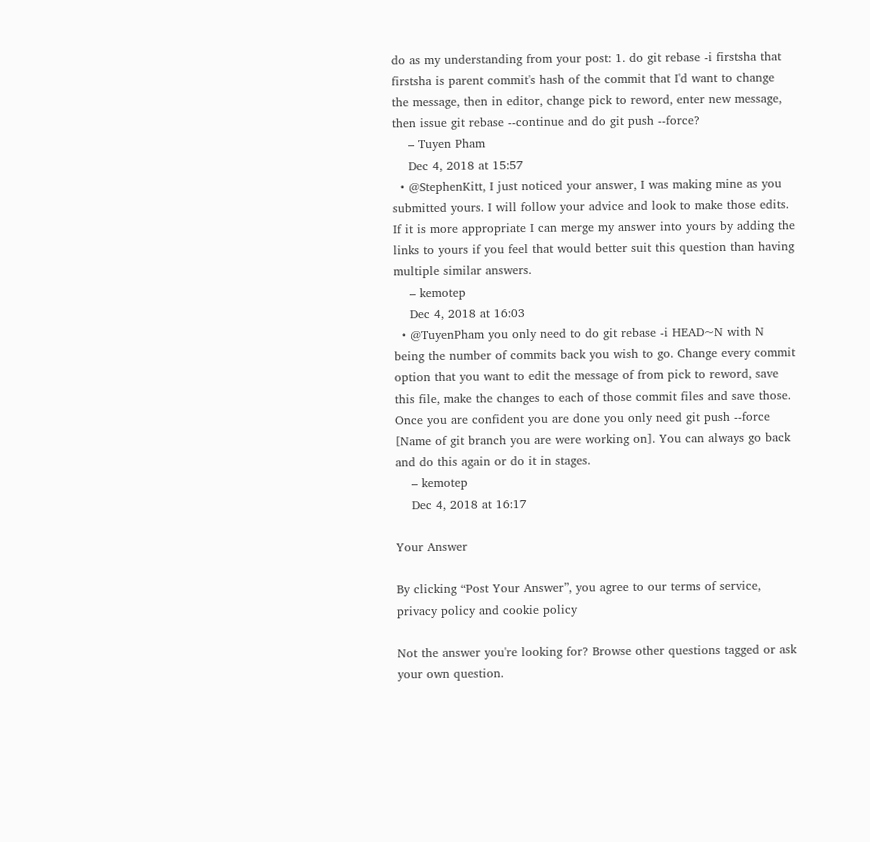do as my understanding from your post: 1. do git rebase -i firstsha that firstsha is parent commit's hash of the commit that I'd want to change the message, then in editor, change pick to reword, enter new message, then issue git rebase --continue and do git push --force?
    – Tuyen Pham
    Dec 4, 2018 at 15:57
  • @StephenKitt, I just noticed your answer, I was making mine as you submitted yours. I will follow your advice and look to make those edits. If it is more appropriate I can merge my answer into yours by adding the links to yours if you feel that would better suit this question than having multiple similar answers.
    – kemotep
    Dec 4, 2018 at 16:03
  • @TuyenPham you only need to do git rebase -i HEAD~N with N being the number of commits back you wish to go. Change every commit option that you want to edit the message of from pick to reword, save this file, make the changes to each of those commit files and save those. Once you are confident you are done you only need git push --force [Name of git branch you are were working on]. You can always go back and do this again or do it in stages.
    – kemotep
    Dec 4, 2018 at 16:17

Your Answer

By clicking “Post Your Answer”, you agree to our terms of service, privacy policy and cookie policy

Not the answer you're looking for? Browse other questions tagged or ask your own question.